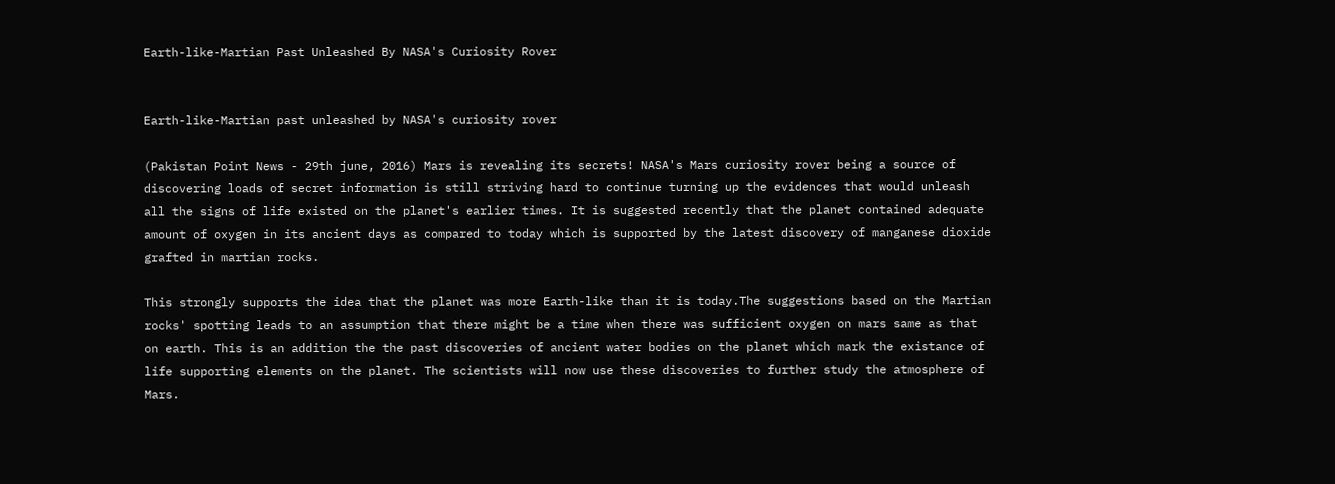Earth-like-Martian Past Unleashed By NASA's Curiosity Rover


Earth-like-Martian past unleashed by NASA's curiosity rover

(Pakistan Point News - 29th june, 2016) Mars is revealing its secrets! NASA's Mars curiosity rover being a source of discovering loads of secret information is still striving hard to continue turning up the evidences that would unleash all the signs of life existed on the planet's earlier times. It is suggested recently that the planet contained adequate amount of oxygen in its ancient days as compared to today which is supported by the latest discovery of manganese dioxide grafted in martian rocks.

This strongly supports the idea that the planet was more Earth-like than it is today.The suggestions based on the Martian rocks' spotting leads to an assumption that there might be a time when there was sufficient oxygen on mars same as that on earth. This is an addition the the past discoveries of ancient water bodies on the planet which mark the existance of life supporting elements on the planet. The scientists will now use these discoveries to further study the atmosphere of Mars.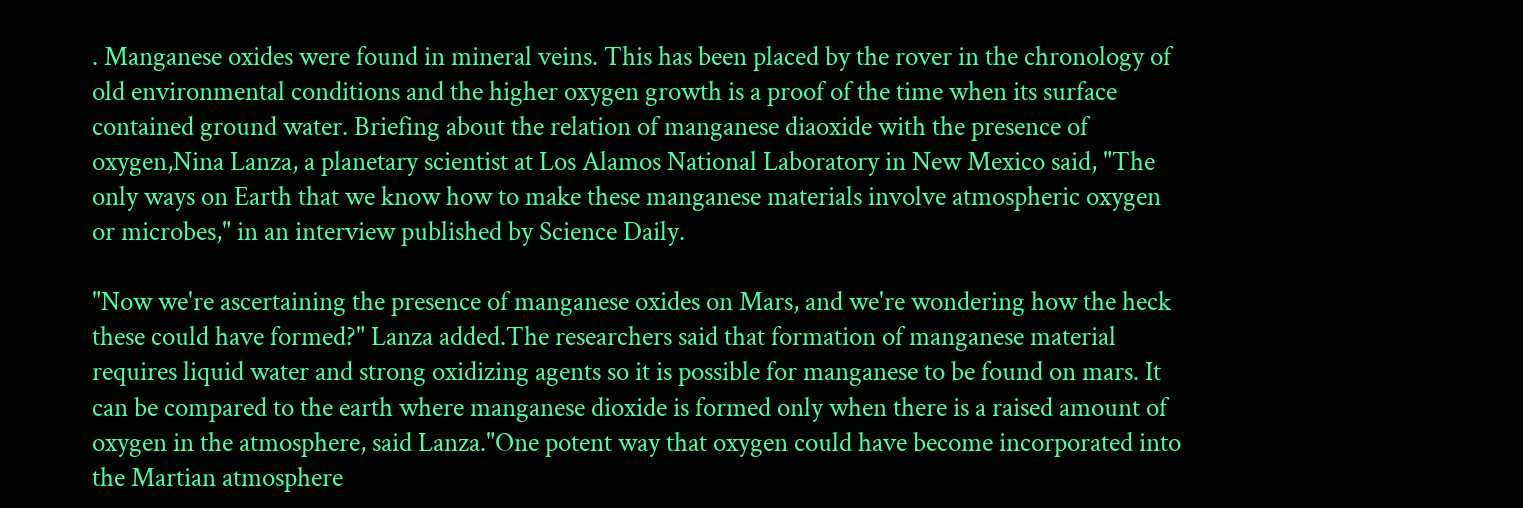. Manganese oxides were found in mineral veins. This has been placed by the rover in the chronology of old environmental conditions and the higher oxygen growth is a proof of the time when its surface contained ground water. Briefing about the relation of manganese diaoxide with the presence of oxygen,Nina Lanza, a planetary scientist at Los Alamos National Laboratory in New Mexico said, "The only ways on Earth that we know how to make these manganese materials involve atmospheric oxygen or microbes," in an interview published by Science Daily.

"Now we're ascertaining the presence of manganese oxides on Mars, and we're wondering how the heck these could have formed?" Lanza added.The researchers said that formation of manganese material requires liquid water and strong oxidizing agents so it is possible for manganese to be found on mars. It can be compared to the earth where manganese dioxide is formed only when there is a raised amount of oxygen in the atmosphere, said Lanza."One potent way that oxygen could have become incorporated into the Martian atmosphere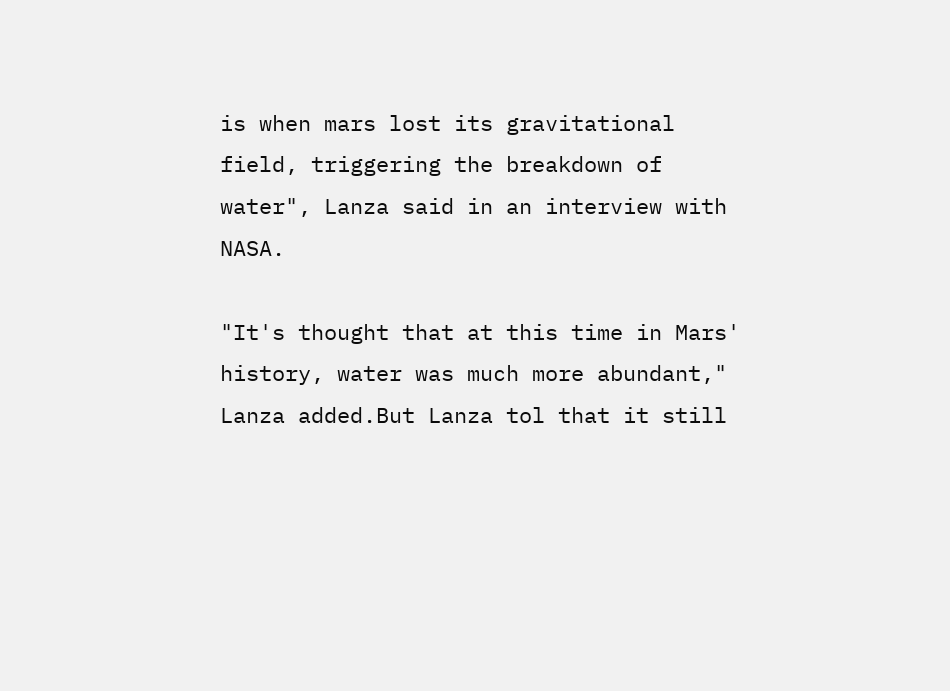is when mars lost its gravitational field, triggering the breakdown of water", Lanza said in an interview with NASA.

"It's thought that at this time in Mars' history, water was much more abundant," Lanza added.But Lanza tol that it still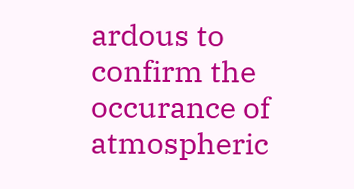ardous to confirm the occurance of atmospheric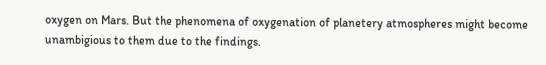oxygen on Mars. But the phenomena of oxygenation of planetery atmospheres might become unambigious to them due to the findings.